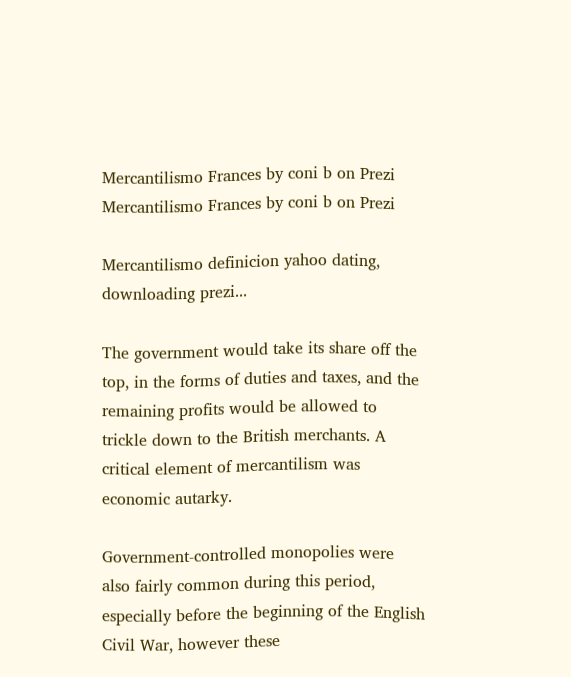Mercantilismo Frances by coni b on Prezi Mercantilismo Frances by coni b on Prezi

Mercantilismo definicion yahoo dating, downloading prezi...

The government would take its share off the top, in the forms of duties and taxes, and the remaining profits would be allowed to trickle down to the British merchants. A critical element of mercantilism was economic autarky.

Government-controlled monopolies were also fairly common during this period, especially before the beginning of the English Civil War, however these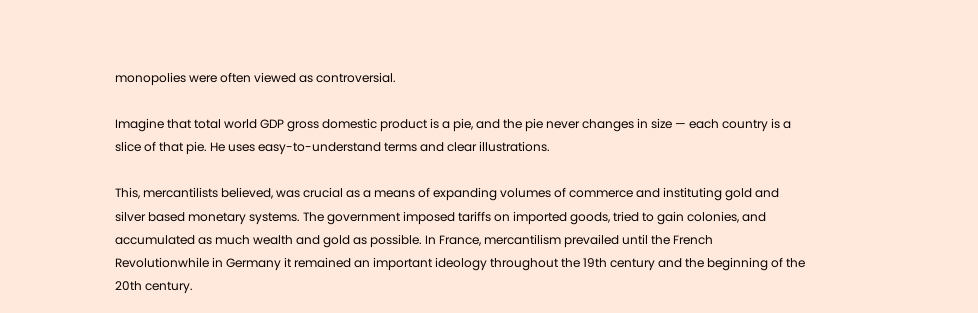monopolies were often viewed as controversial.

Imagine that total world GDP gross domestic product is a pie, and the pie never changes in size — each country is a slice of that pie. He uses easy-to-understand terms and clear illustrations.

This, mercantilists believed, was crucial as a means of expanding volumes of commerce and instituting gold and silver based monetary systems. The government imposed tariffs on imported goods, tried to gain colonies, and accumulated as much wealth and gold as possible. In France, mercantilism prevailed until the French Revolutionwhile in Germany it remained an important ideology throughout the 19th century and the beginning of the 20th century.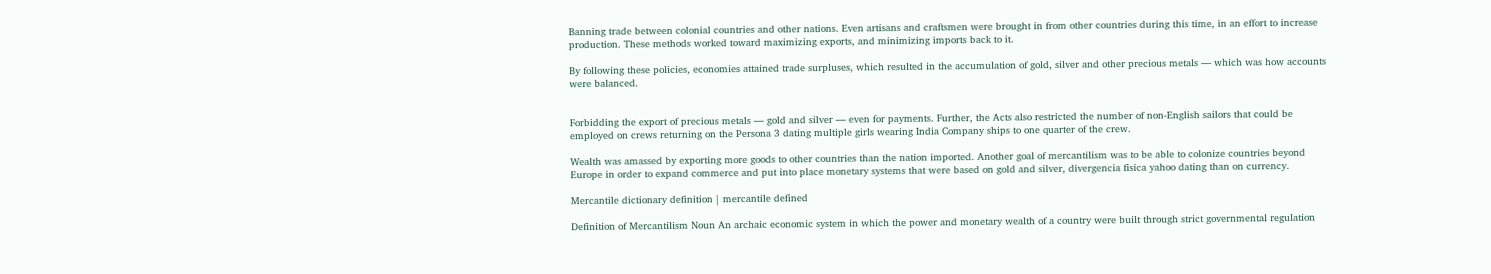Banning trade between colonial countries and other nations. Even artisans and craftsmen were brought in from other countries during this time, in an effort to increase production. These methods worked toward maximizing exports, and minimizing imports back to it.

By following these policies, economies attained trade surpluses, which resulted in the accumulation of gold, silver and other precious metals — which was how accounts were balanced.


Forbidding the export of precious metals — gold and silver — even for payments. Further, the Acts also restricted the number of non-English sailors that could be employed on crews returning on the Persona 3 dating multiple girls wearing India Company ships to one quarter of the crew.

Wealth was amassed by exporting more goods to other countries than the nation imported. Another goal of mercantilism was to be able to colonize countries beyond Europe in order to expand commerce and put into place monetary systems that were based on gold and silver, divergencia fisica yahoo dating than on currency.

Mercantile dictionary definition | mercantile defined

Definition of Mercantilism Noun An archaic economic system in which the power and monetary wealth of a country were built through strict governmental regulation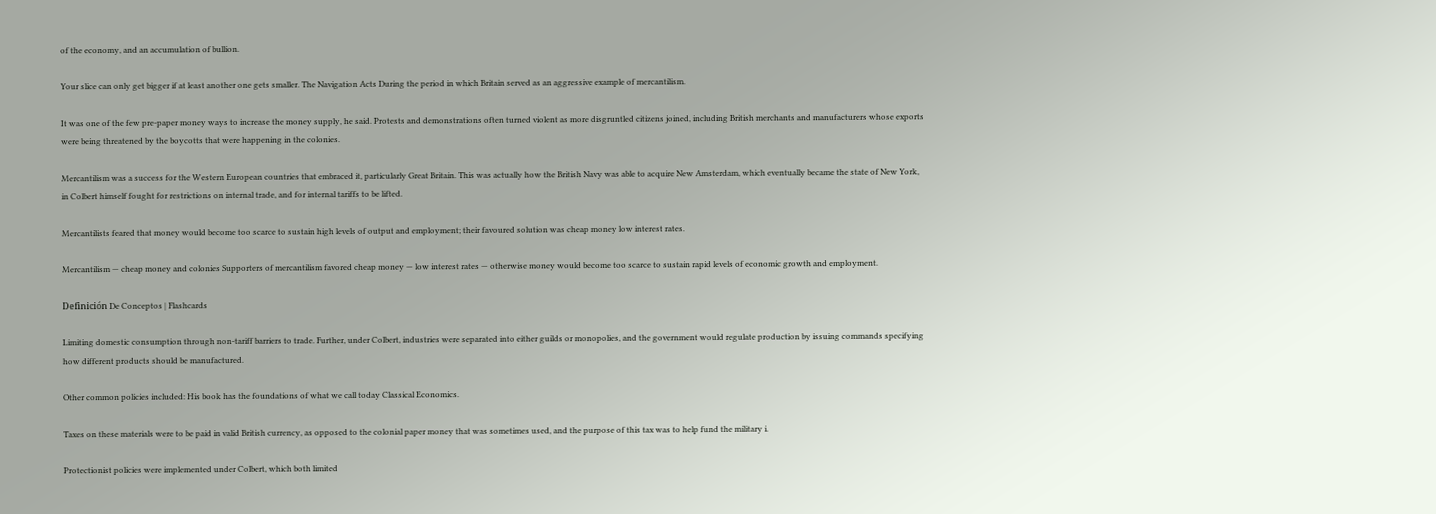of the economy, and an accumulation of bullion.

Your slice can only get bigger if at least another one gets smaller. The Navigation Acts During the period in which Britain served as an aggressive example of mercantilism.

It was one of the few pre-paper money ways to increase the money supply, he said. Protests and demonstrations often turned violent as more disgruntled citizens joined, including British merchants and manufacturers whose exports were being threatened by the boycotts that were happening in the colonies.

Mercantilism was a success for the Western European countries that embraced it, particularly Great Britain. This was actually how the British Navy was able to acquire New Amsterdam, which eventually became the state of New York, in Colbert himself fought for restrictions on internal trade, and for internal tariffs to be lifted.

Mercantilists feared that money would become too scarce to sustain high levels of output and employment; their favoured solution was cheap money low interest rates.

Mercantilism — cheap money and colonies Supporters of mercantilism favored cheap money — low interest rates — otherwise money would become too scarce to sustain rapid levels of economic growth and employment.

Definición De Conceptos | Flashcards

Limiting domestic consumption through non-tariff barriers to trade. Further, under Colbert, industries were separated into either guilds or monopolies, and the government would regulate production by issuing commands specifying how different products should be manufactured.

Other common policies included: His book has the foundations of what we call today Classical Economics.

Taxes on these materials were to be paid in valid British currency, as opposed to the colonial paper money that was sometimes used, and the purpose of this tax was to help fund the military i.

Protectionist policies were implemented under Colbert, which both limited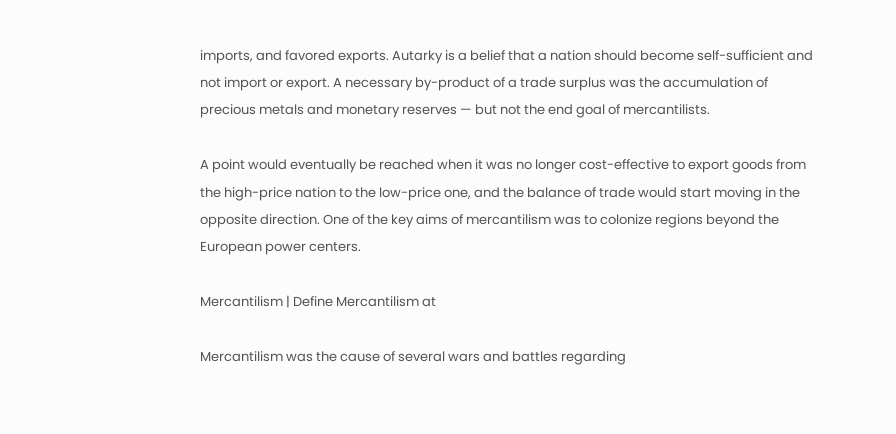imports, and favored exports. Autarky is a belief that a nation should become self-sufficient and not import or export. A necessary by-product of a trade surplus was the accumulation of precious metals and monetary reserves — but not the end goal of mercantilists.

A point would eventually be reached when it was no longer cost-effective to export goods from the high-price nation to the low-price one, and the balance of trade would start moving in the opposite direction. One of the key aims of mercantilism was to colonize regions beyond the European power centers.

Mercantilism | Define Mercantilism at

Mercantilism was the cause of several wars and battles regarding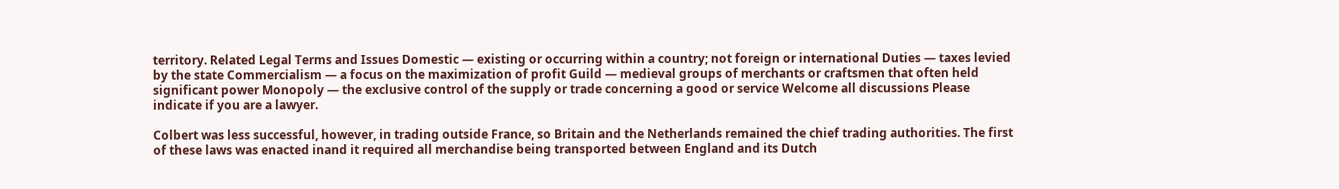territory. Related Legal Terms and Issues Domestic — existing or occurring within a country; not foreign or international Duties — taxes levied by the state Commercialism — a focus on the maximization of profit Guild — medieval groups of merchants or craftsmen that often held significant power Monopoly — the exclusive control of the supply or trade concerning a good or service Welcome all discussions Please indicate if you are a lawyer.

Colbert was less successful, however, in trading outside France, so Britain and the Netherlands remained the chief trading authorities. The first of these laws was enacted inand it required all merchandise being transported between England and its Dutch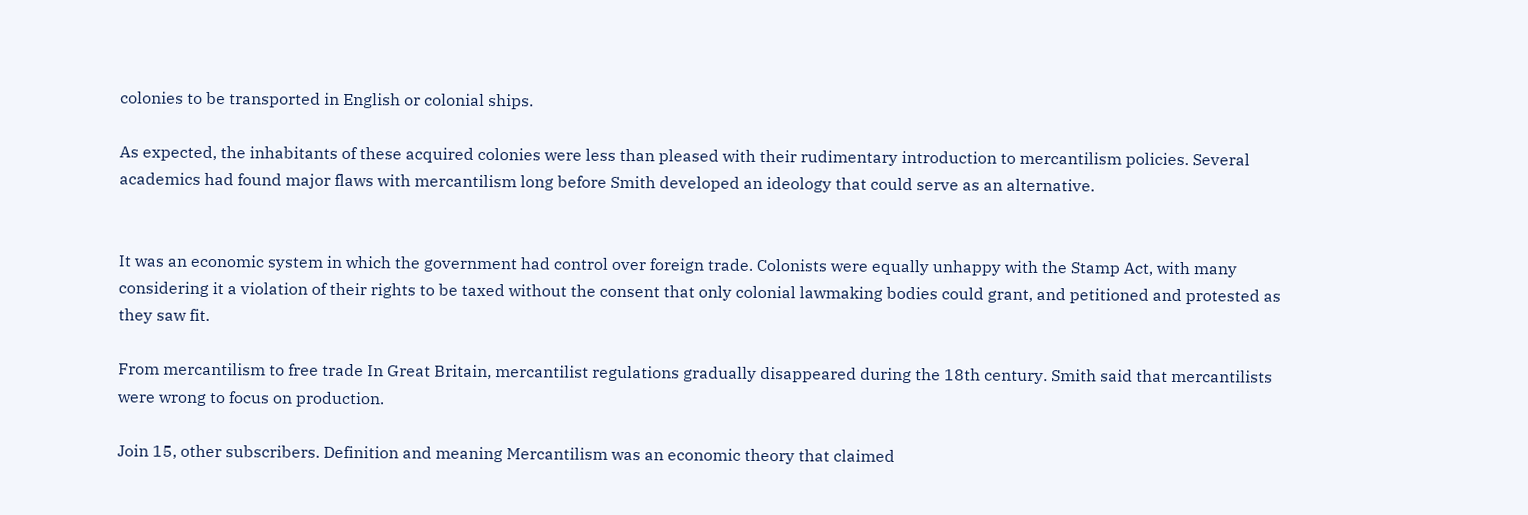colonies to be transported in English or colonial ships.

As expected, the inhabitants of these acquired colonies were less than pleased with their rudimentary introduction to mercantilism policies. Several academics had found major flaws with mercantilism long before Smith developed an ideology that could serve as an alternative.


It was an economic system in which the government had control over foreign trade. Colonists were equally unhappy with the Stamp Act, with many considering it a violation of their rights to be taxed without the consent that only colonial lawmaking bodies could grant, and petitioned and protested as they saw fit.

From mercantilism to free trade In Great Britain, mercantilist regulations gradually disappeared during the 18th century. Smith said that mercantilists were wrong to focus on production.

Join 15, other subscribers. Definition and meaning Mercantilism was an economic theory that claimed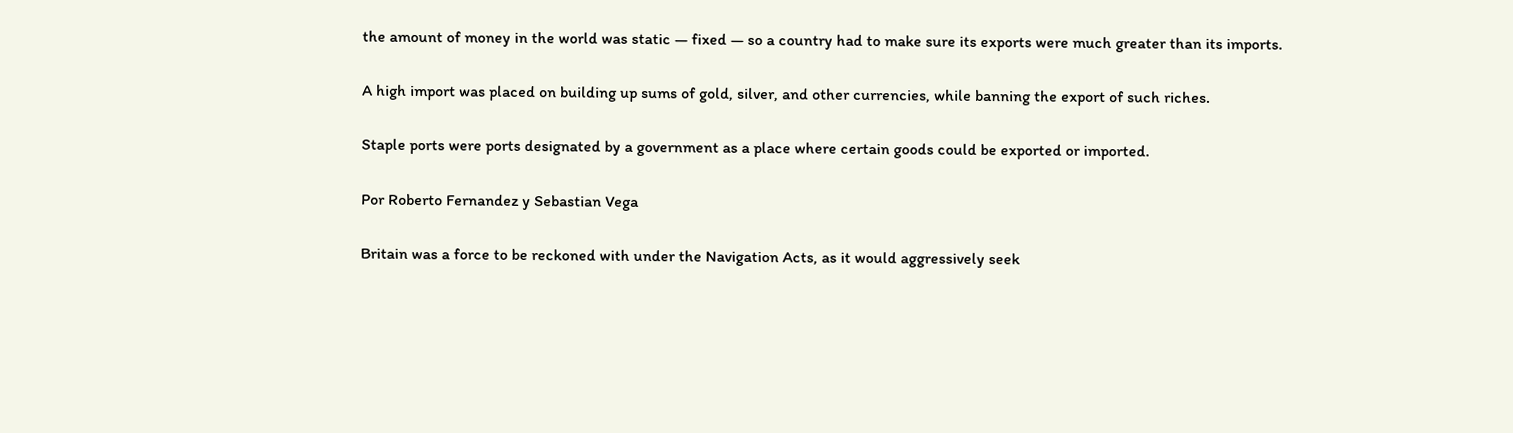the amount of money in the world was static — fixed — so a country had to make sure its exports were much greater than its imports.

A high import was placed on building up sums of gold, silver, and other currencies, while banning the export of such riches.

Staple ports were ports designated by a government as a place where certain goods could be exported or imported.

Por Roberto Fernandez y Sebastian Vega

Britain was a force to be reckoned with under the Navigation Acts, as it would aggressively seek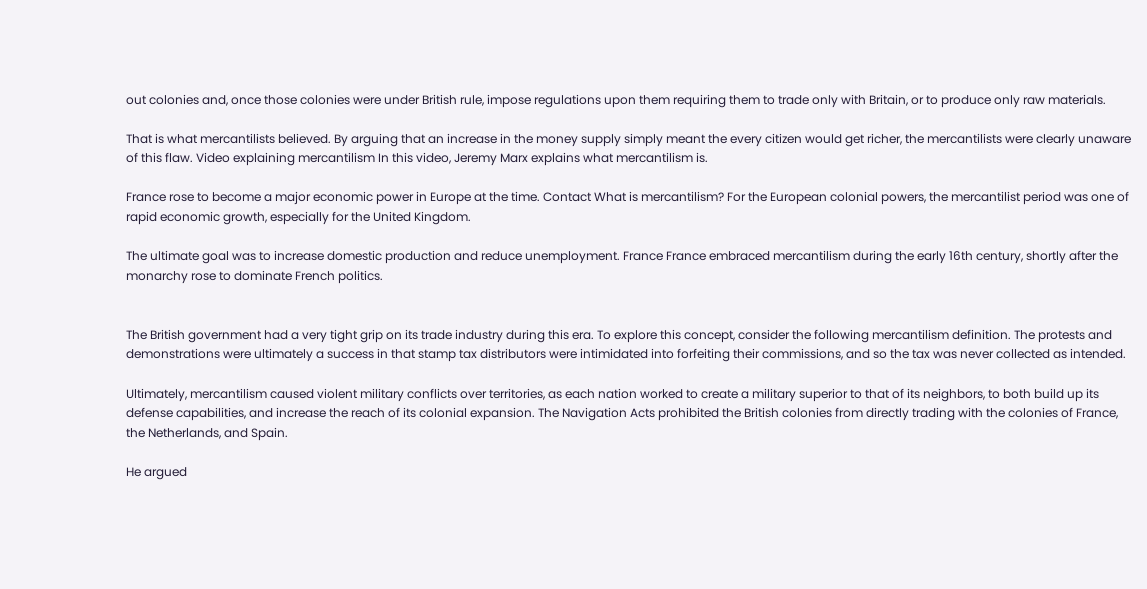out colonies and, once those colonies were under British rule, impose regulations upon them requiring them to trade only with Britain, or to produce only raw materials.

That is what mercantilists believed. By arguing that an increase in the money supply simply meant the every citizen would get richer, the mercantilists were clearly unaware of this flaw. Video explaining mercantilism In this video, Jeremy Marx explains what mercantilism is.

France rose to become a major economic power in Europe at the time. Contact What is mercantilism? For the European colonial powers, the mercantilist period was one of rapid economic growth, especially for the United Kingdom.

The ultimate goal was to increase domestic production and reduce unemployment. France France embraced mercantilism during the early 16th century, shortly after the monarchy rose to dominate French politics.


The British government had a very tight grip on its trade industry during this era. To explore this concept, consider the following mercantilism definition. The protests and demonstrations were ultimately a success in that stamp tax distributors were intimidated into forfeiting their commissions, and so the tax was never collected as intended.

Ultimately, mercantilism caused violent military conflicts over territories, as each nation worked to create a military superior to that of its neighbors, to both build up its defense capabilities, and increase the reach of its colonial expansion. The Navigation Acts prohibited the British colonies from directly trading with the colonies of France, the Netherlands, and Spain.

He argued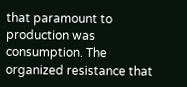that paramount to production was consumption. The organized resistance that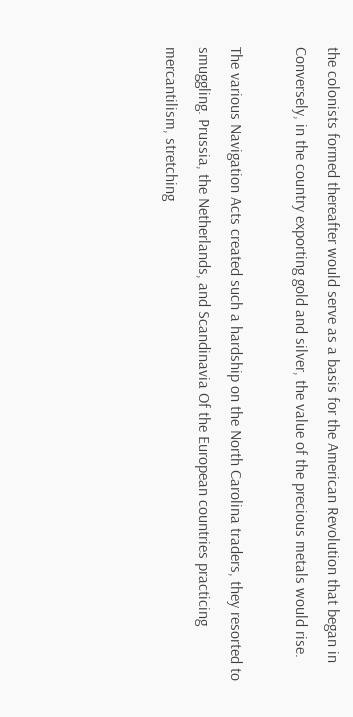the colonists formed thereafter would serve as a basis for the American Revolution that began in Conversely, in the country exporting gold and silver, the value of the precious metals would rise.

The various Navigation Acts created such a hardship on the North Carolina traders, they resorted to smuggling. Prussia, the Netherlands, and Scandinavia Of the European countries practicing mercantilism, stretching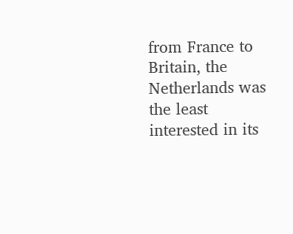from France to Britain, the Netherlands was the least interested in its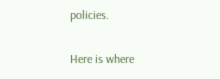policies.

Here is where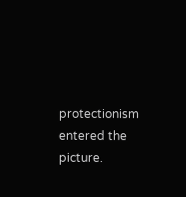protectionism entered the picture.